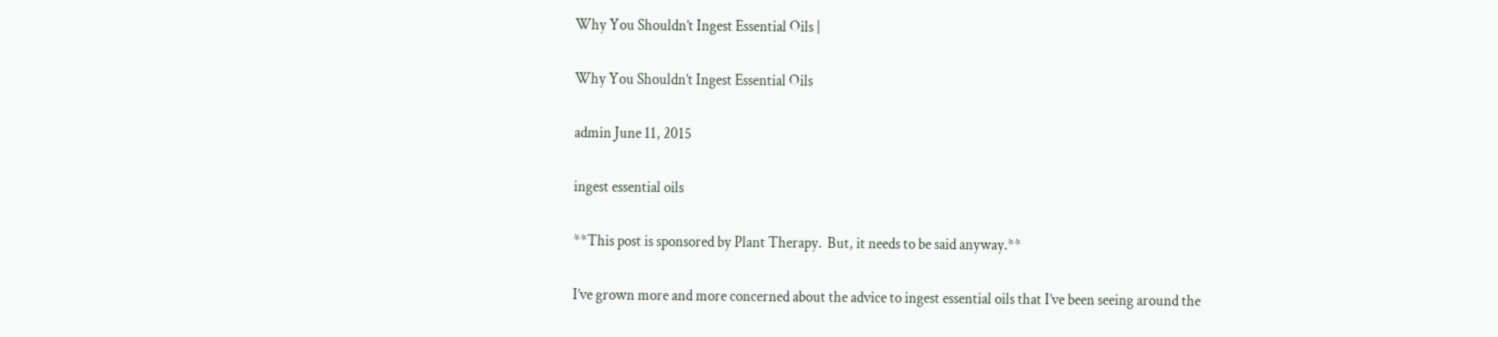Why You Shouldn’t Ingest Essential Oils |

Why You Shouldn’t Ingest Essential Oils

admin June 11, 2015

ingest essential oils

**This post is sponsored by Plant Therapy.  But, it needs to be said anyway.**

I’ve grown more and more concerned about the advice to ingest essential oils that I’ve been seeing around the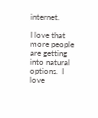internet.

I love that more people are getting into natural options.  I love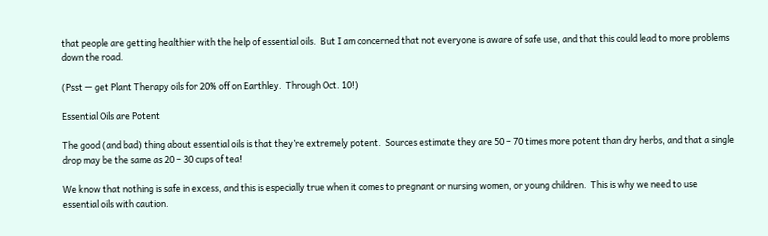that people are getting healthier with the help of essential oils.  But I am concerned that not everyone is aware of safe use, and that this could lead to more problems down the road.

(Psst — get Plant Therapy oils for 20% off on Earthley.  Through Oct. 10!)

Essential Oils are Potent

The good (and bad) thing about essential oils is that they’re extremely potent.  Sources estimate they are 50 – 70 times more potent than dry herbs, and that a single drop may be the same as 20 – 30 cups of tea!

We know that nothing is safe in excess, and this is especially true when it comes to pregnant or nursing women, or young children.  This is why we need to use essential oils with caution.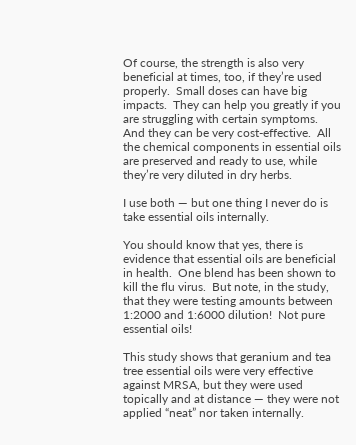Of course, the strength is also very beneficial at times, too, if they’re used properly.  Small doses can have big impacts.  They can help you greatly if you are struggling with certain symptoms.  And they can be very cost-effective.  All the chemical components in essential oils are preserved and ready to use, while they’re very diluted in dry herbs.

I use both — but one thing I never do is take essential oils internally.

You should know that yes, there is evidence that essential oils are beneficial in health.  One blend has been shown to kill the flu virus.  But note, in the study, that they were testing amounts between 1:2000 and 1:6000 dilution!  Not pure essential oils!

This study shows that geranium and tea tree essential oils were very effective against MRSA, but they were used topically and at distance — they were not applied “neat” nor taken internally.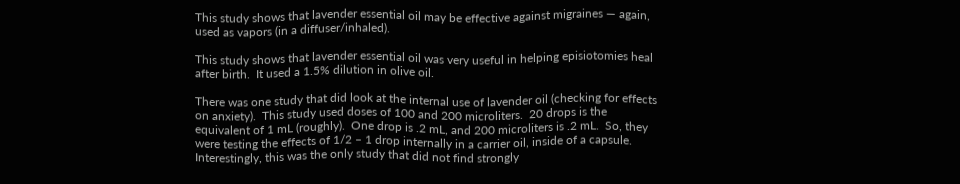This study shows that lavender essential oil may be effective against migraines — again, used as vapors (in a diffuser/inhaled).

This study shows that lavender essential oil was very useful in helping episiotomies heal after birth.  It used a 1.5% dilution in olive oil.

There was one study that did look at the internal use of lavender oil (checking for effects on anxiety).  This study used doses of 100 and 200 microliters.  20 drops is the equivalent of 1 mL (roughly).  One drop is .2 mL, and 200 microliters is .2 mL.  So, they were testing the effects of 1/2 – 1 drop internally in a carrier oil, inside of a capsule.  Interestingly, this was the only study that did not find strongly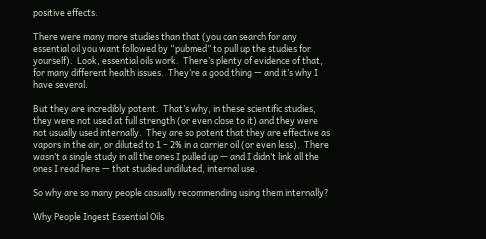positive effects.

There were many more studies than that (you can search for any essential oil you want followed by “pubmed” to pull up the studies for yourself).  Look, essential oils work.  There’s plenty of evidence of that, for many different health issues.  They’re a good thing — and it’s why I have several.

But they are incredibly potent.  That’s why, in these scientific studies, they were not used at full strength (or even close to it) and they were not usually used internally.  They are so potent that they are effective as vapors in the air, or diluted to 1 – 2% in a carrier oil (or even less).  There wasn’t a single study in all the ones I pulled up — and I didn’t link all the ones I read here — that studied undiluted, internal use.

So why are so many people casually recommending using them internally?

Why People Ingest Essential Oils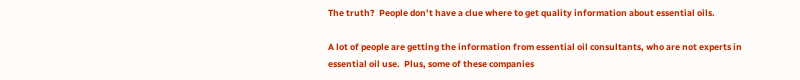The truth?  People don’t have a clue where to get quality information about essential oils.

A lot of people are getting the information from essential oil consultants, who are not experts in essential oil use.  Plus, some of these companies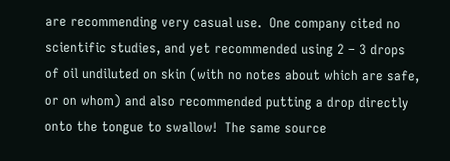are recommending very casual use.  One company cited no scientific studies, and yet recommended using 2 – 3 drops of oil undiluted on skin (with no notes about which are safe, or on whom) and also recommended putting a drop directly onto the tongue to swallow!  The same source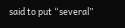said to put “several”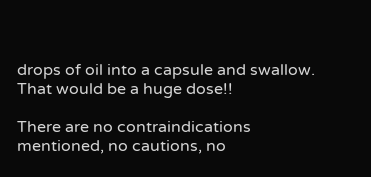drops of oil into a capsule and swallow.  That would be a huge dose!!

There are no contraindications mentioned, no cautions, no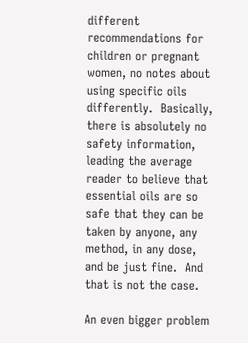different recommendations for children or pregnant women, no notes about using specific oils differently.  Basically, there is absolutely no safety information, leading the average reader to believe that essential oils are so safe that they can be taken by anyone, any method, in any dose, and be just fine.  And that is not the case.

An even bigger problem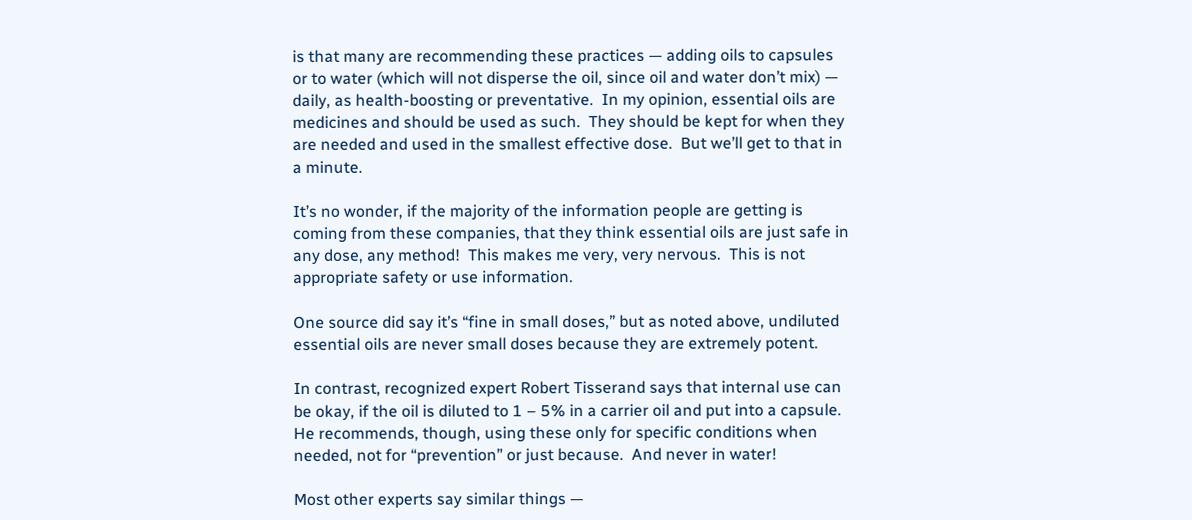is that many are recommending these practices — adding oils to capsules or to water (which will not disperse the oil, since oil and water don’t mix) — daily, as health-boosting or preventative.  In my opinion, essential oils are medicines and should be used as such.  They should be kept for when they are needed and used in the smallest effective dose.  But we’ll get to that in a minute.

It’s no wonder, if the majority of the information people are getting is coming from these companies, that they think essential oils are just safe in any dose, any method!  This makes me very, very nervous.  This is not appropriate safety or use information.

One source did say it’s “fine in small doses,” but as noted above, undiluted essential oils are never small doses because they are extremely potent.

In contrast, recognized expert Robert Tisserand says that internal use can be okay, if the oil is diluted to 1 – 5% in a carrier oil and put into a capsule.  He recommends, though, using these only for specific conditions when needed, not for “prevention” or just because.  And never in water!

Most other experts say similar things —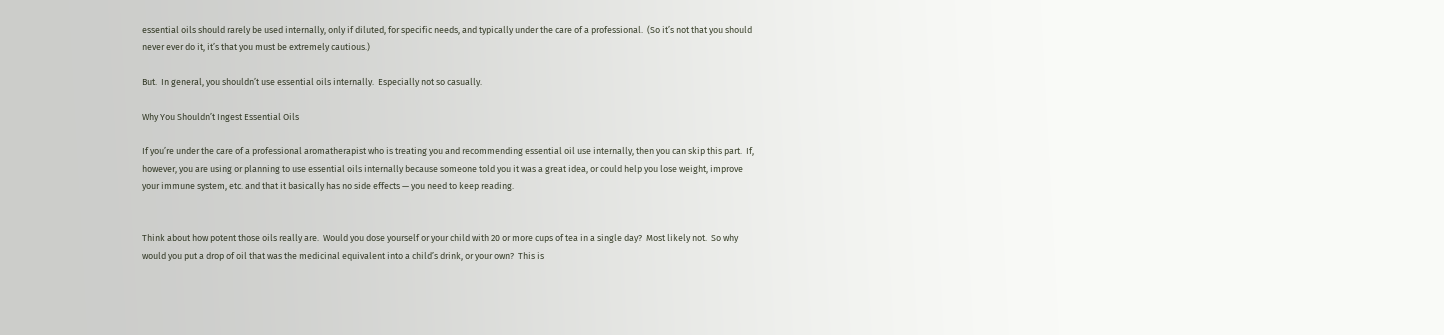essential oils should rarely be used internally, only if diluted, for specific needs, and typically under the care of a professional.  (So it’s not that you should never ever do it, it’s that you must be extremely cautious.)

But.  In general, you shouldn’t use essential oils internally.  Especially not so casually.

Why You Shouldn’t Ingest Essential Oils

If you’re under the care of a professional aromatherapist who is treating you and recommending essential oil use internally, then you can skip this part.  If, however, you are using or planning to use essential oils internally because someone told you it was a great idea, or could help you lose weight, improve your immune system, etc. and that it basically has no side effects — you need to keep reading.


Think about how potent those oils really are.  Would you dose yourself or your child with 20 or more cups of tea in a single day?  Most likely not.  So why would you put a drop of oil that was the medicinal equivalent into a child’s drink, or your own?  This is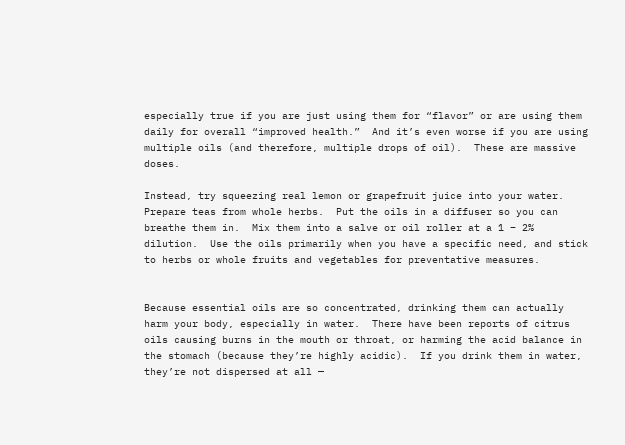especially true if you are just using them for “flavor” or are using them daily for overall “improved health.”  And it’s even worse if you are using multiple oils (and therefore, multiple drops of oil).  These are massive doses.

Instead, try squeezing real lemon or grapefruit juice into your water.  Prepare teas from whole herbs.  Put the oils in a diffuser so you can breathe them in.  Mix them into a salve or oil roller at a 1 – 2% dilution.  Use the oils primarily when you have a specific need, and stick to herbs or whole fruits and vegetables for preventative measures.


Because essential oils are so concentrated, drinking them can actually harm your body, especially in water.  There have been reports of citrus oils causing burns in the mouth or throat, or harming the acid balance in the stomach (because they’re highly acidic).  If you drink them in water, they’re not dispersed at all —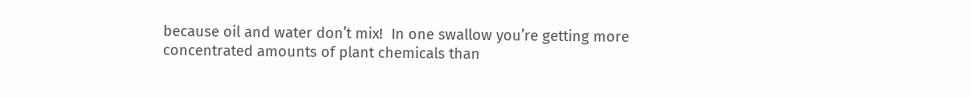because oil and water don’t mix!  In one swallow you’re getting more concentrated amounts of plant chemicals than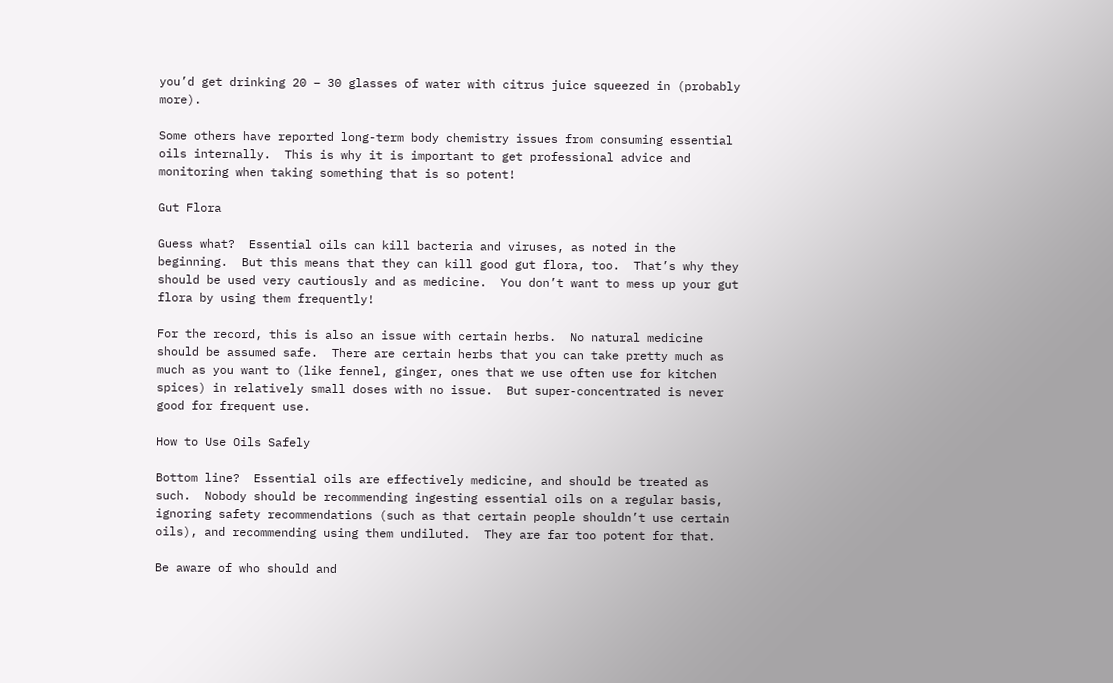you’d get drinking 20 – 30 glasses of water with citrus juice squeezed in (probably more).

Some others have reported long-term body chemistry issues from consuming essential oils internally.  This is why it is important to get professional advice and monitoring when taking something that is so potent!

Gut Flora

Guess what?  Essential oils can kill bacteria and viruses, as noted in the beginning.  But this means that they can kill good gut flora, too.  That’s why they should be used very cautiously and as medicine.  You don’t want to mess up your gut flora by using them frequently!

For the record, this is also an issue with certain herbs.  No natural medicine should be assumed safe.  There are certain herbs that you can take pretty much as much as you want to (like fennel, ginger, ones that we use often use for kitchen spices) in relatively small doses with no issue.  But super-concentrated is never good for frequent use.

How to Use Oils Safely

Bottom line?  Essential oils are effectively medicine, and should be treated as such.  Nobody should be recommending ingesting essential oils on a regular basis, ignoring safety recommendations (such as that certain people shouldn’t use certain oils), and recommending using them undiluted.  They are far too potent for that.

Be aware of who should and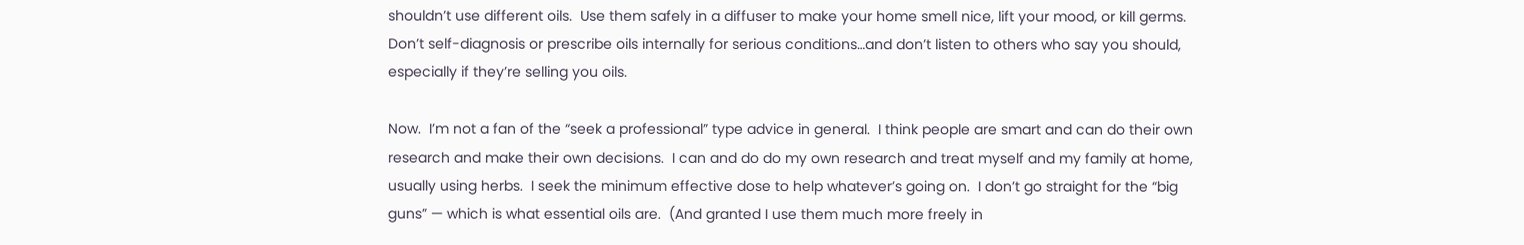shouldn’t use different oils.  Use them safely in a diffuser to make your home smell nice, lift your mood, or kill germs.  Don’t self-diagnosis or prescribe oils internally for serious conditions…and don’t listen to others who say you should, especially if they’re selling you oils.

Now.  I’m not a fan of the “seek a professional” type advice in general.  I think people are smart and can do their own research and make their own decisions.  I can and do do my own research and treat myself and my family at home, usually using herbs.  I seek the minimum effective dose to help whatever’s going on.  I don’t go straight for the “big guns” — which is what essential oils are.  (And granted I use them much more freely in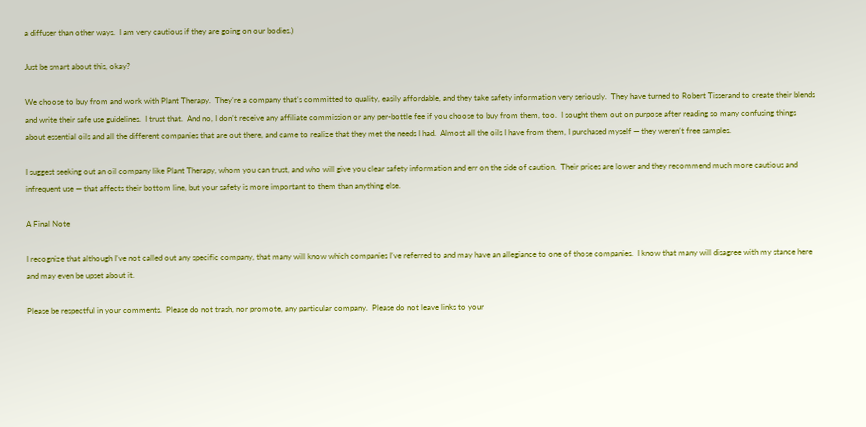a diffuser than other ways.  I am very cautious if they are going on our bodies.)

Just be smart about this, okay?

We choose to buy from and work with Plant Therapy.  They’re a company that’s committed to quality, easily affordable, and they take safety information very seriously.  They have turned to Robert Tisserand to create their blends and write their safe use guidelines.  I trust that.  And no, I don’t receive any affiliate commission or any per-bottle fee if you choose to buy from them, too.  I sought them out on purpose after reading so many confusing things about essential oils and all the different companies that are out there, and came to realize that they met the needs I had.  Almost all the oils I have from them, I purchased myself — they weren’t free samples.

I suggest seeking out an oil company like Plant Therapy, whom you can trust, and who will give you clear safety information and err on the side of caution.  Their prices are lower and they recommend much more cautious and infrequent use — that affects their bottom line, but your safety is more important to them than anything else.

A Final Note

I recognize that although I’ve not called out any specific company, that many will know which companies I’ve referred to and may have an allegiance to one of those companies.  I know that many will disagree with my stance here and may even be upset about it.

Please be respectful in your comments.  Please do not trash, nor promote, any particular company.  Please do not leave links to your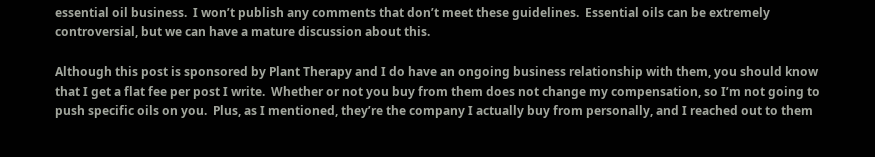essential oil business.  I won’t publish any comments that don’t meet these guidelines.  Essential oils can be extremely controversial, but we can have a mature discussion about this.

Although this post is sponsored by Plant Therapy and I do have an ongoing business relationship with them, you should know that I get a flat fee per post I write.  Whether or not you buy from them does not change my compensation, so I’m not going to push specific oils on you.  Plus, as I mentioned, they’re the company I actually buy from personally, and I reached out to them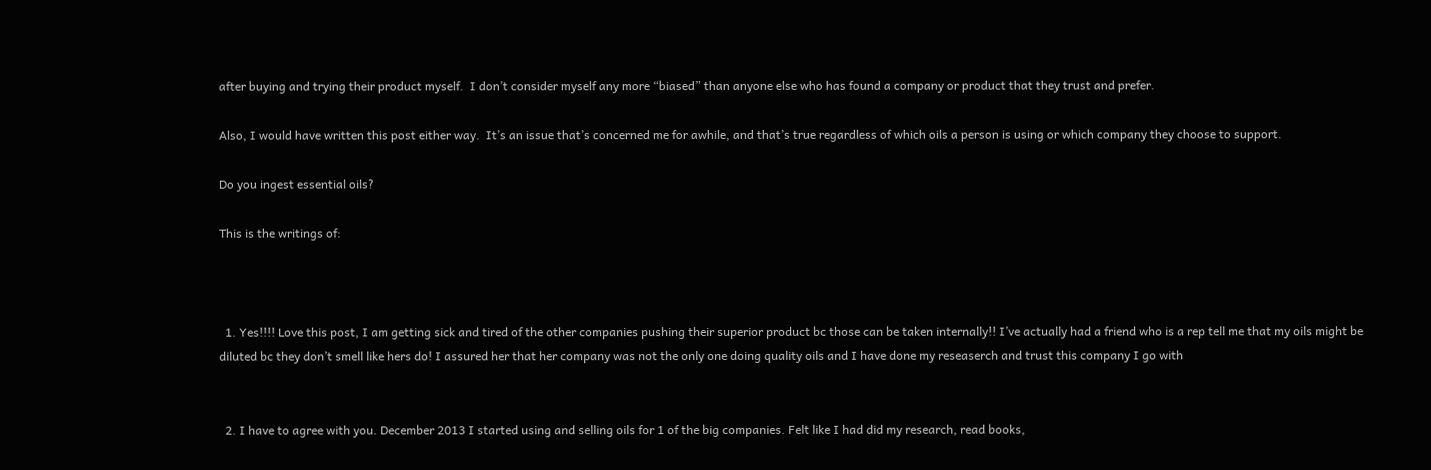after buying and trying their product myself.  I don’t consider myself any more “biased” than anyone else who has found a company or product that they trust and prefer.

Also, I would have written this post either way.  It’s an issue that’s concerned me for awhile, and that’s true regardless of which oils a person is using or which company they choose to support.

Do you ingest essential oils?

This is the writings of:



  1. Yes!!!! Love this post, I am getting sick and tired of the other companies pushing their superior product bc those can be taken internally!! I’ve actually had a friend who is a rep tell me that my oils might be diluted bc they don’t smell like hers do! I assured her that her company was not the only one doing quality oils and I have done my reseaserch and trust this company I go with


  2. I have to agree with you. December 2013 I started using and selling oils for 1 of the big companies. Felt like I had did my research, read books,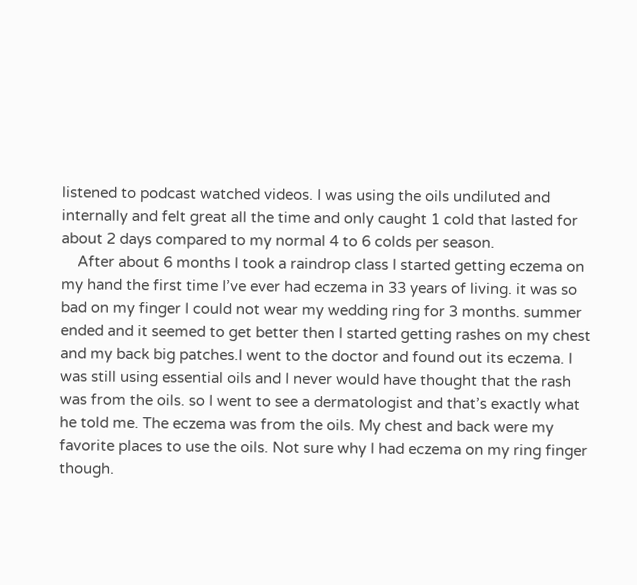listened to podcast watched videos. I was using the oils undiluted and internally and felt great all the time and only caught 1 cold that lasted for about 2 days compared to my normal 4 to 6 colds per season.
    After about 6 months I took a raindrop class I started getting eczema on my hand the first time I’ve ever had eczema in 33 years of living. it was so bad on my finger I could not wear my wedding ring for 3 months. summer ended and it seemed to get better then I started getting rashes on my chest and my back big patches.I went to the doctor and found out its eczema. I was still using essential oils and I never would have thought that the rash was from the oils. so I went to see a dermatologist and that’s exactly what he told me. The eczema was from the oils. My chest and back were my favorite places to use the oils. Not sure why I had eczema on my ring finger though.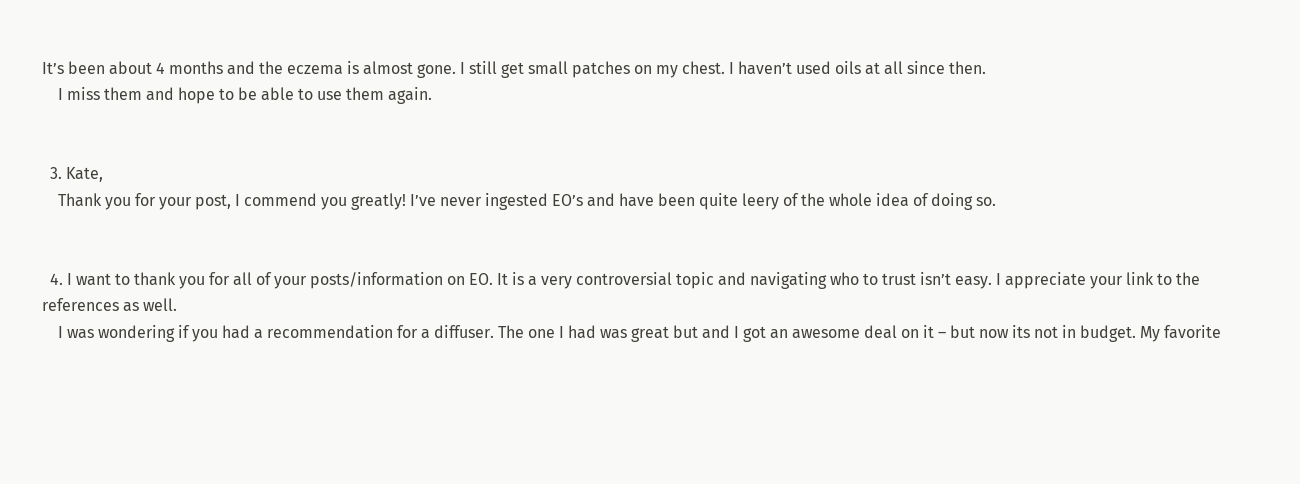It’s been about 4 months and the eczema is almost gone. I still get small patches on my chest. I haven’t used oils at all since then.
    I miss them and hope to be able to use them again.


  3. Kate,
    Thank you for your post, I commend you greatly! I’ve never ingested EO’s and have been quite leery of the whole idea of doing so.


  4. I want to thank you for all of your posts/information on EO. It is a very controversial topic and navigating who to trust isn’t easy. I appreciate your link to the references as well.
    I was wondering if you had a recommendation for a diffuser. The one I had was great but and I got an awesome deal on it – but now its not in budget. My favorite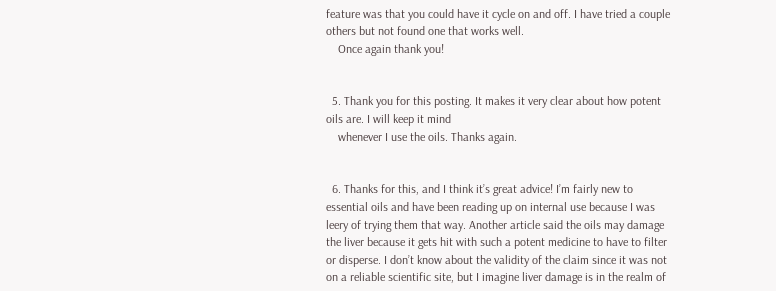feature was that you could have it cycle on and off. I have tried a couple others but not found one that works well.
    Once again thank you!


  5. Thank you for this posting. It makes it very clear about how potent oils are. I will keep it mind
    whenever I use the oils. Thanks again.


  6. Thanks for this, and I think it’s great advice! I’m fairly new to essential oils and have been reading up on internal use because I was leery of trying them that way. Another article said the oils may damage the liver because it gets hit with such a potent medicine to have to filter or disperse. I don’t know about the validity of the claim since it was not on a reliable scientific site, but I imagine liver damage is in the realm of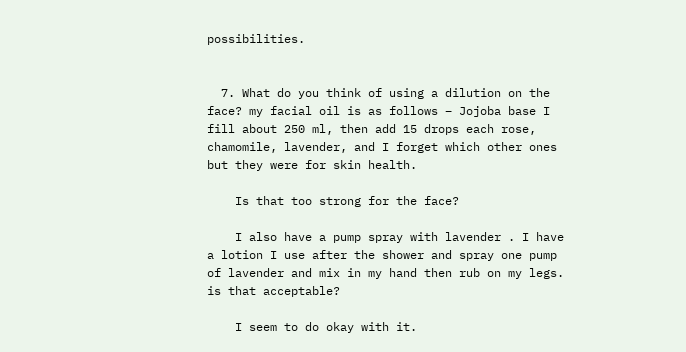possibilities.


  7. What do you think of using a dilution on the face? my facial oil is as follows – Jojoba base I fill about 250 ml, then add 15 drops each rose, chamomile, lavender, and I forget which other ones but they were for skin health.

    Is that too strong for the face?

    I also have a pump spray with lavender . I have a lotion I use after the shower and spray one pump of lavender and mix in my hand then rub on my legs. is that acceptable?

    I seem to do okay with it.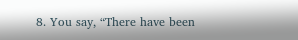8. You say, “There have been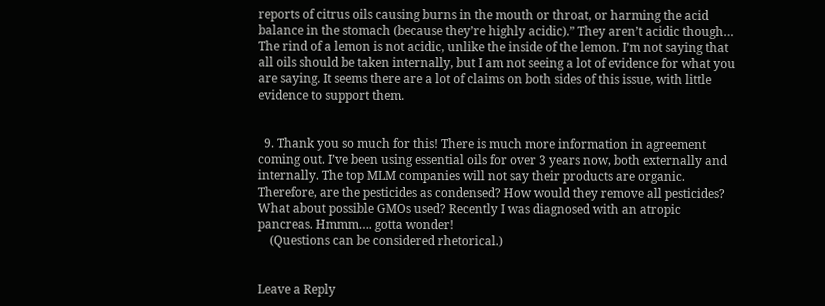reports of citrus oils causing burns in the mouth or throat, or harming the acid balance in the stomach (because they’re highly acidic).” They aren’t acidic though… The rind of a lemon is not acidic, unlike the inside of the lemon. I’m not saying that all oils should be taken internally, but I am not seeing a lot of evidence for what you are saying. It seems there are a lot of claims on both sides of this issue, with little evidence to support them.


  9. Thank you so much for this! There is much more information in agreement coming out. I’ve been using essential oils for over 3 years now, both externally and internally. The top MLM companies will not say their products are organic. Therefore, are the pesticides as condensed? How would they remove all pesticides? What about possible GMOs used? Recently I was diagnosed with an atropic pancreas. Hmmm…. gotta wonder!
    (Questions can be considered rhetorical.)


Leave a Reply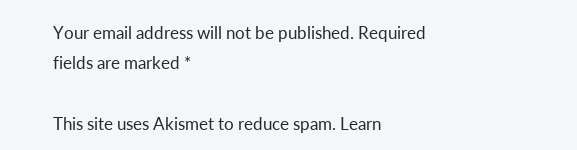Your email address will not be published. Required fields are marked *

This site uses Akismet to reduce spam. Learn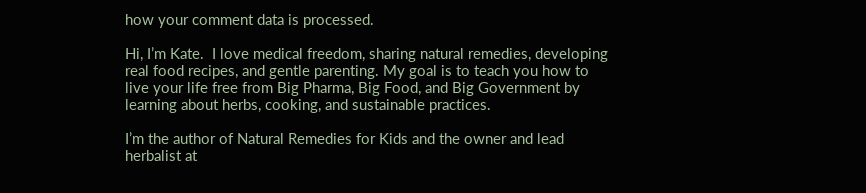how your comment data is processed.

Hi, I’m Kate.  I love medical freedom, sharing natural remedies, developing real food recipes, and gentle parenting. My goal is to teach you how to live your life free from Big Pharma, Big Food, and Big Government by learning about herbs, cooking, and sustainable practices.

I’m the author of Natural Remedies for Kids and the owner and lead herbalist at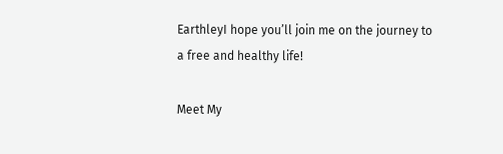EarthleyI hope you’ll join me on the journey to a free and healthy life!

Meet My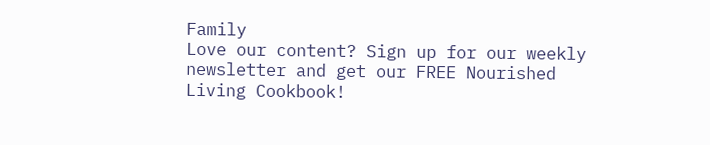Family
Love our content? Sign up for our weekly newsletter and get our FREE Nourished Living Cookbook!